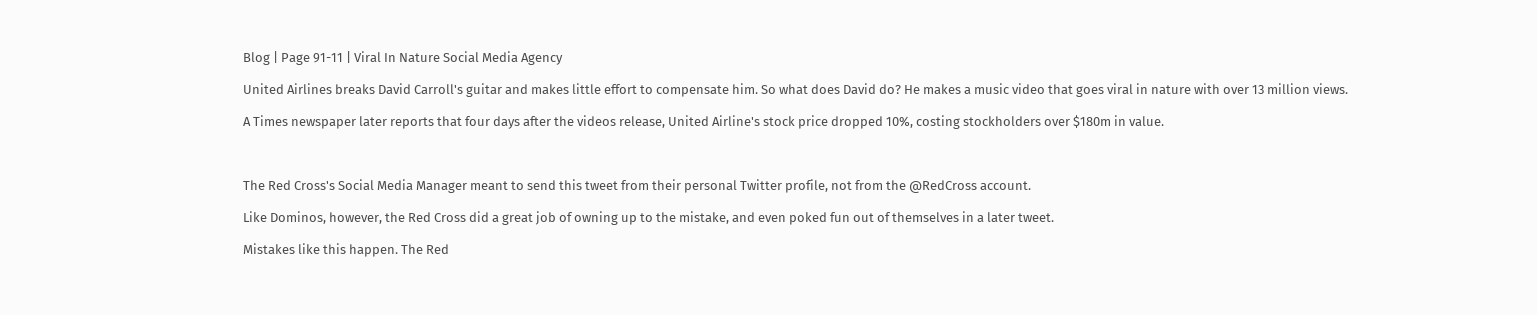Blog | Page 91-11 | Viral In Nature Social Media Agency

United Airlines breaks David Carroll's guitar and makes little effort to compensate him. So what does David do? He makes a music video that goes viral in nature with over 13 million views.

A Times newspaper later reports that four days after the videos release, United Airline's stock price dropped 10%, costing stockholders over $180m in value.



The Red Cross's Social Media Manager meant to send this tweet from their personal Twitter profile, not from the @RedCross account.

Like Dominos, however, the Red Cross did a great job of owning up to the mistake, and even poked fun out of themselves in a later tweet.

Mistakes like this happen. The Red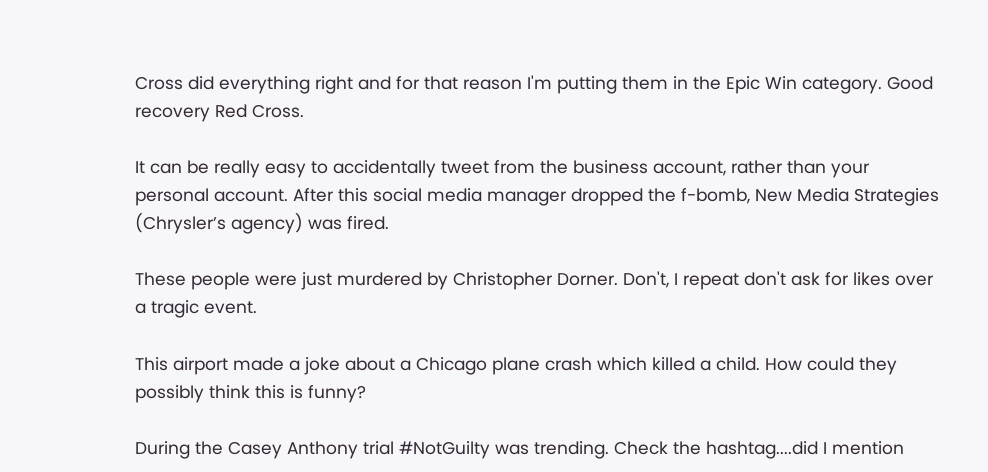Cross did everything right and for that reason I'm putting them in the Epic Win category. Good recovery Red Cross.

It can be really easy to accidentally tweet from the business account, rather than your personal account. After this social media manager dropped the f-bomb, New Media Strategies (Chrysler’s agency) was fired.

These people were just murdered by Christopher Dorner. Don't, I repeat don't ask for likes over a tragic event.

This airport made a joke about a Chicago plane crash which killed a child. How could they possibly think this is funny?

During the Casey Anthony trial #NotGuilty was trending. Check the hashtag....did I mention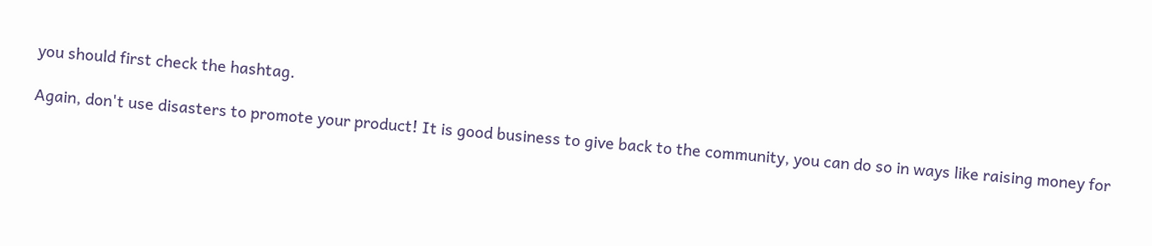you should first check the hashtag.

Again, don't use disasters to promote your product! It is good business to give back to the community, you can do so in ways like raising money for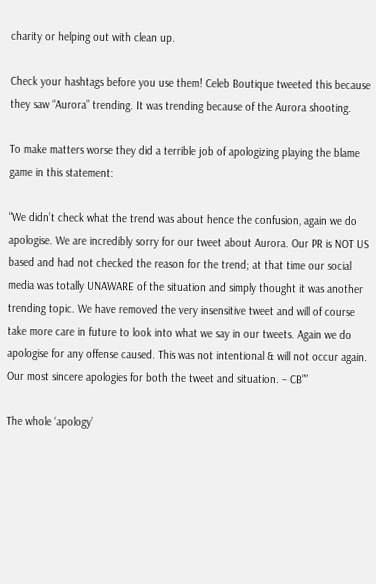charity or helping out with clean up.

Check your hashtags before you use them! Celeb Boutique tweeted this because they saw “Aurora” trending. It was trending because of the Aurora shooting.

To make matters worse they did a terrible job of apologizing playing the blame game in this statement:

“We didn’t check what the trend was about hence the confusion, again we do apologise. We are incredibly sorry for our tweet about Aurora. Our PR is NOT US based and had not checked the reason for the trend; at that time our social media was totally UNAWARE of the situation and simply thought it was another trending topic. We have removed the very insensitive tweet and will of course take more care in future to look into what we say in our tweets. Again we do apologise for any offense caused. This was not intentional & will not occur again. Our most sincere apologies for both the tweet and situation. – CB””

The whole ‘apology’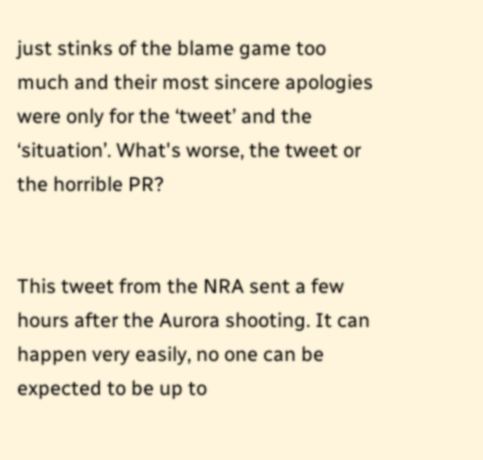just stinks of the blame game too much and their most sincere apologies were only for the ‘tweet’ and the ‘situation’. What's worse, the tweet or the horrible PR?


This tweet from the NRA sent a few hours after the Aurora shooting. It can happen very easily, no one can be expected to be up to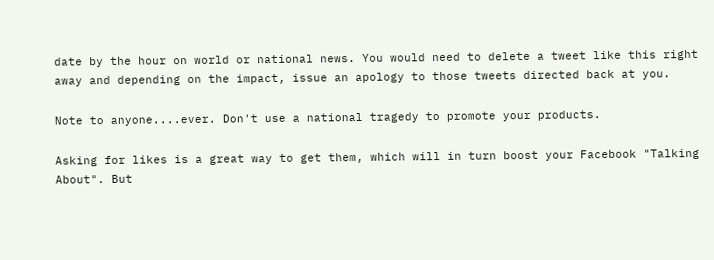date by the hour on world or national news. You would need to delete a tweet like this right away and depending on the impact, issue an apology to those tweets directed back at you.

Note to anyone....ever. Don't use a national tragedy to promote your products.

Asking for likes is a great way to get them, which will in turn boost your Facebook "Talking About". But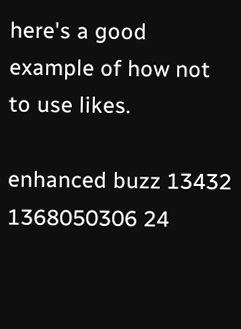here's a good example of how not to use likes.

enhanced buzz 13432 1368050306 24